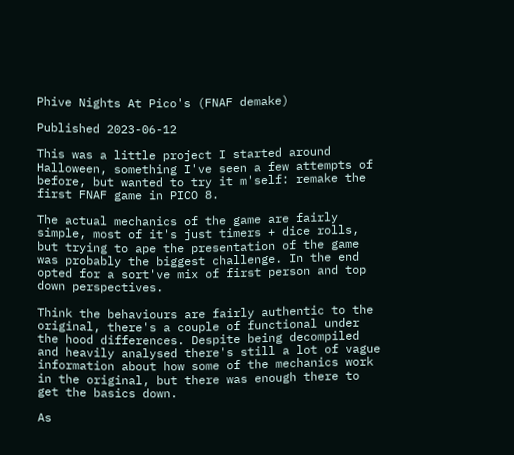Phive Nights At Pico's (FNAF demake)

Published 2023-06-12

This was a little project I started around Halloween, something I've seen a few attempts of before, but wanted to try it m'self: remake the first FNAF game in PICO 8.

The actual mechanics of the game are fairly simple, most of it's just timers + dice rolls, but trying to ape the presentation of the game was probably the biggest challenge. In the end opted for a sort've mix of first person and top down perspectives.

Think the behaviours are fairly authentic to the original, there's a couple of functional under the hood differences. Despite being decompiled and heavily analysed there's still a lot of vague information about how some of the mechanics work in the original, but there was enough there to get the basics down.

As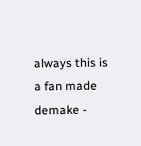always this is a fan made demake -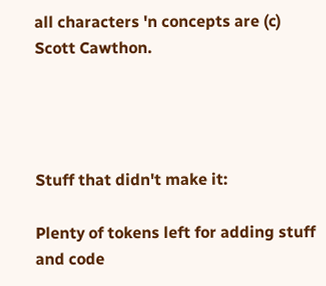all characters 'n concepts are (c) Scott Cawthon.




Stuff that didn't make it:

Plenty of tokens left for adding stuff and code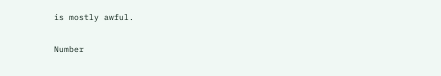is mostly awful.

Number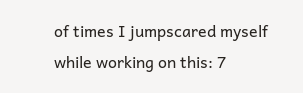of times I jumpscared myself while working on this: 7